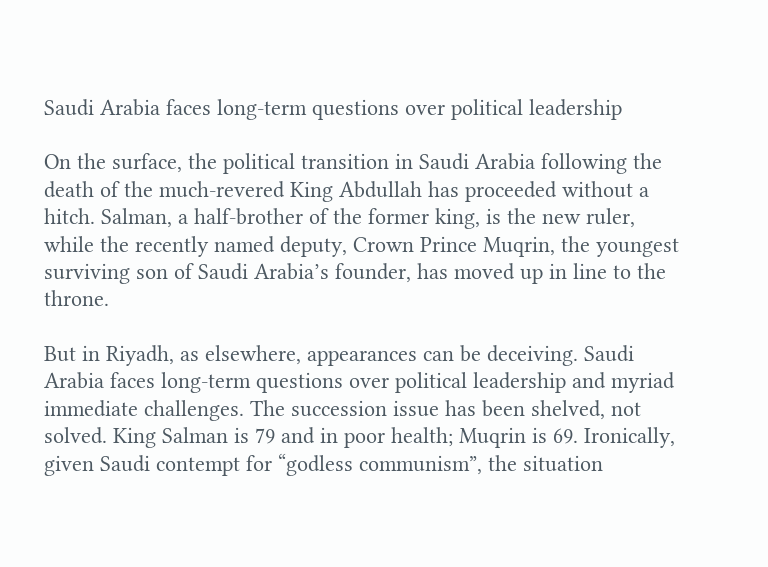Saudi Arabia faces long-term questions over political leadership

On the surface, the political transition in Saudi Arabia following the death of the much-revered King Abdullah has proceeded without a hitch. Salman, a half-brother of the former king, is the new ruler, while the recently named deputy, Crown Prince Muqrin, the youngest surviving son of Saudi Arabia’s founder, has moved up in line to the throne.

But in Riyadh, as elsewhere, appearances can be deceiving. Saudi Arabia faces long-term questions over political leadership and myriad immediate challenges. The succession issue has been shelved, not solved. King Salman is 79 and in poor health; Muqrin is 69. Ironically, given Saudi contempt for “godless communism”, the situation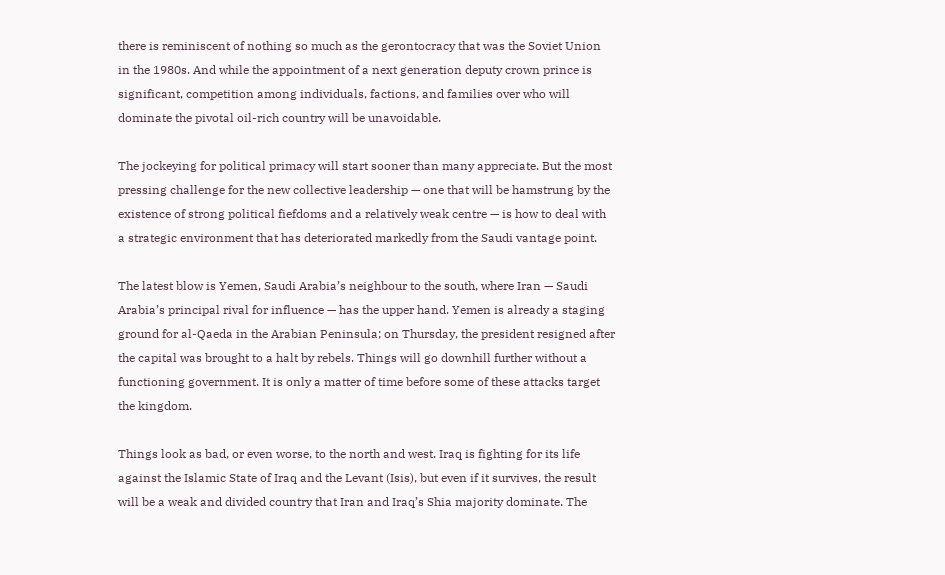there is reminiscent of nothing so much as the gerontocracy that was the Soviet Union in the 1980s. And while the appointment of a next generation deputy crown prince is significant, competition among individuals, factions, and families over who will dominate the pivotal oil-rich country will be unavoidable.

The jockeying for political primacy will start sooner than many appreciate. But the most pressing challenge for the new collective leadership — one that will be hamstrung by the existence of strong political fiefdoms and a relatively weak centre — is how to deal with a strategic environment that has deteriorated markedly from the Saudi vantage point.

The latest blow is Yemen, Saudi Arabia’s neighbour to the south, where Iran — Saudi Arabia’s principal rival for influence — has the upper hand. Yemen is already a staging ground for al-Qaeda in the Arabian Peninsula; on Thursday, the president resigned after the capital was brought to a halt by rebels. Things will go downhill further without a functioning government. It is only a matter of time before some of these attacks target the kingdom.

Things look as bad, or even worse, to the north and west. Iraq is fighting for its life against the Islamic State of Iraq and the Levant (Isis), but even if it survives, the result will be a weak and divided country that Iran and Iraq’s Shia majority dominate. The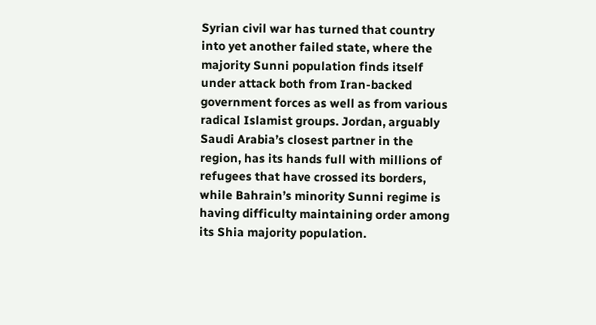Syrian civil war has turned that country into yet another failed state, where the majority Sunni population finds itself under attack both from Iran-backed government forces as well as from various radical Islamist groups. Jordan, arguably Saudi Arabia’s closest partner in the region, has its hands full with millions of refugees that have crossed its borders, while Bahrain’s minority Sunni regime is having difficulty maintaining order among its Shia majority population.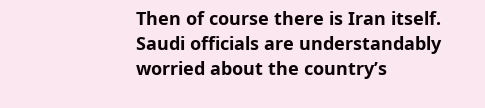Then of course there is Iran itself. Saudi officials are understandably worried about the country’s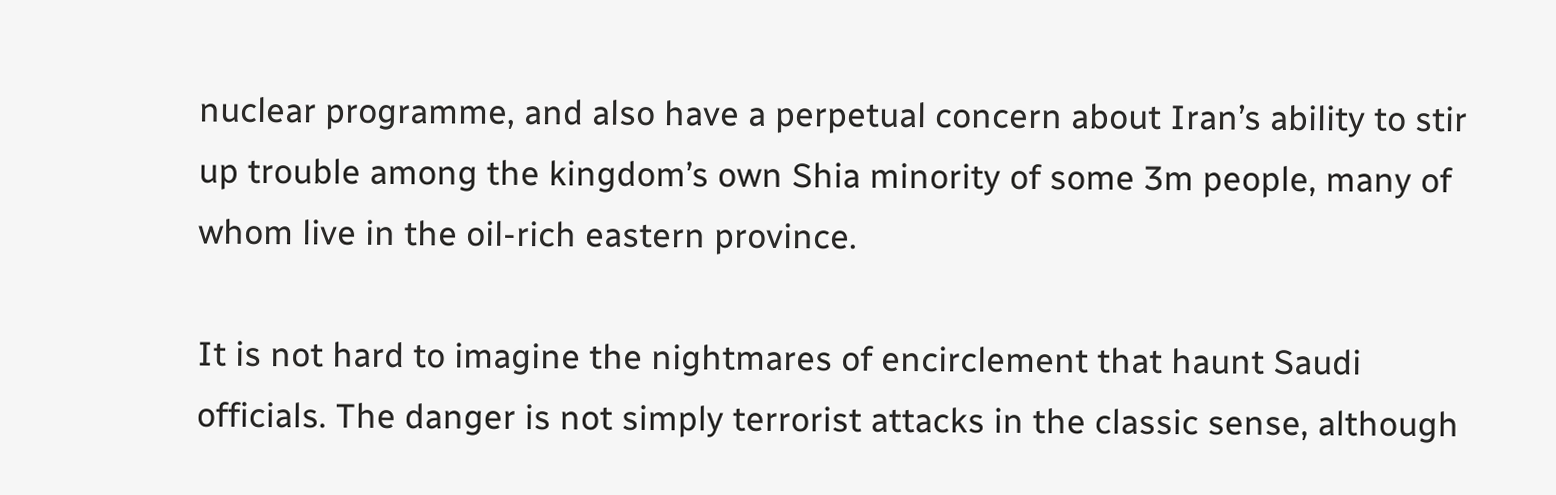nuclear programme, and also have a perpetual concern about Iran’s ability to stir up trouble among the kingdom’s own Shia minority of some 3m people, many of whom live in the oil-rich eastern province.

It is not hard to imagine the nightmares of encirclement that haunt Saudi officials. The danger is not simply terrorist attacks in the classic sense, although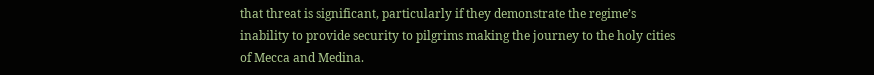that threat is significant, particularly if they demonstrate the regime’s inability to provide security to pilgrims making the journey to the holy cities of Mecca and Medina.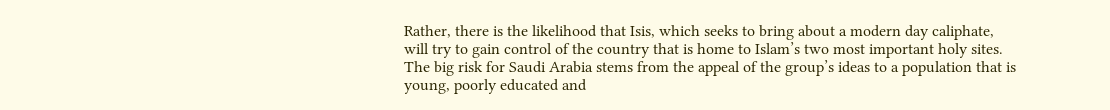Rather, there is the likelihood that Isis, which seeks to bring about a modern day caliphate, will try to gain control of the country that is home to Islam’s two most important holy sites. The big risk for Saudi Arabia stems from the appeal of the group’s ideas to a population that is young, poorly educated and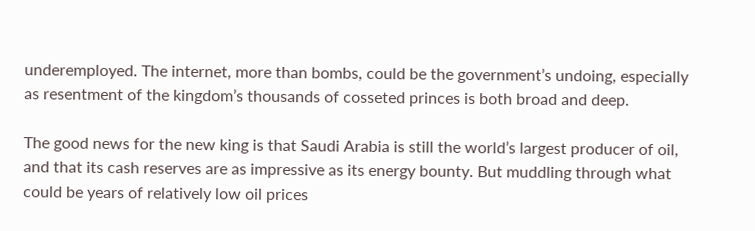underemployed. The internet, more than bombs, could be the government’s undoing, especially as resentment of the kingdom’s thousands of cosseted princes is both broad and deep.

The good news for the new king is that Saudi Arabia is still the world’s largest producer of oil, and that its cash reserves are as impressive as its energy bounty. But muddling through what could be years of relatively low oil prices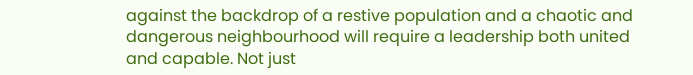against the backdrop of a restive population and a chaotic and dangerous neighbourhood will require a leadership both united and capable. Not just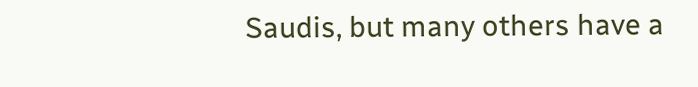Saudis, but many others have a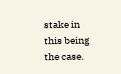stake in this being the case.